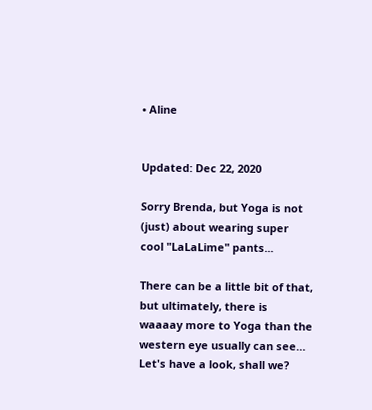• Aline


Updated: Dec 22, 2020

Sorry Brenda, but Yoga is not (just) about wearing super cool "LaLaLime" pants...

There can be a little bit of that, but ultimately, there is waaaay more to Yoga than the western eye usually can see… Let's have a look, shall we?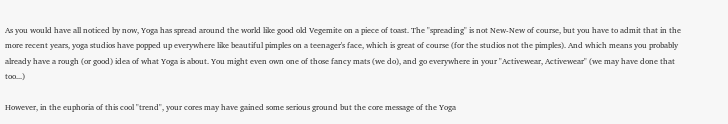As you would have all noticed by now, Yoga has spread around the world like good old Vegemite on a piece of toast. The "spreading" is not New-New of course, but you have to admit that in the more recent years, yoga studios have popped up everywhere like beautiful pimples on a teenager's face, which is great of course (for the studios not the pimples). And which means you probably already have a rough (or good) idea of what Yoga is about. You might even own one of those fancy mats (we do), and go everywhere in your "Activewear, Activewear" (we may have done that too...)

However, in the euphoria of this cool "trend", your cores may have gained some serious ground but the core message of the Yoga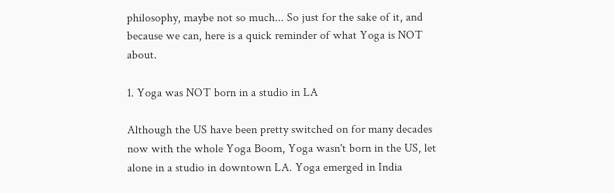philosophy, maybe not so much... So just for the sake of it, and because we can, here is a quick reminder of what Yoga is NOT about.

1. Yoga was NOT born in a studio in LA

Although the US have been pretty switched on for many decades now with the whole Yoga Boom, Yoga wasn't born in the US, let alone in a studio in downtown LA. Yoga emerged in India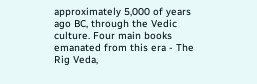approximately 5,000 of years ago BC, through the Vedic culture. Four main books emanated from this era - The Rig Veda,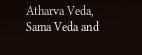Atharva Veda, Sama Veda and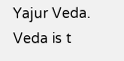Yajur Veda. Veda is t